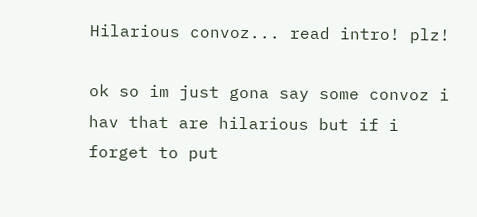Hilarious convoz... read intro! plz!

ok so im just gona say some convoz i hav that are hilarious but if i forget to put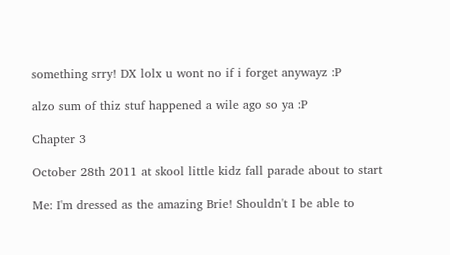something srry! DX lolx u wont no if i forget anywayz :P

alzo sum of thiz stuf happened a wile ago so ya :P

Chapter 3

October 28th 2011 at skool little kidz fall parade about to start

Me: I'm dressed as the amazing Brie! Shouldn't I be able to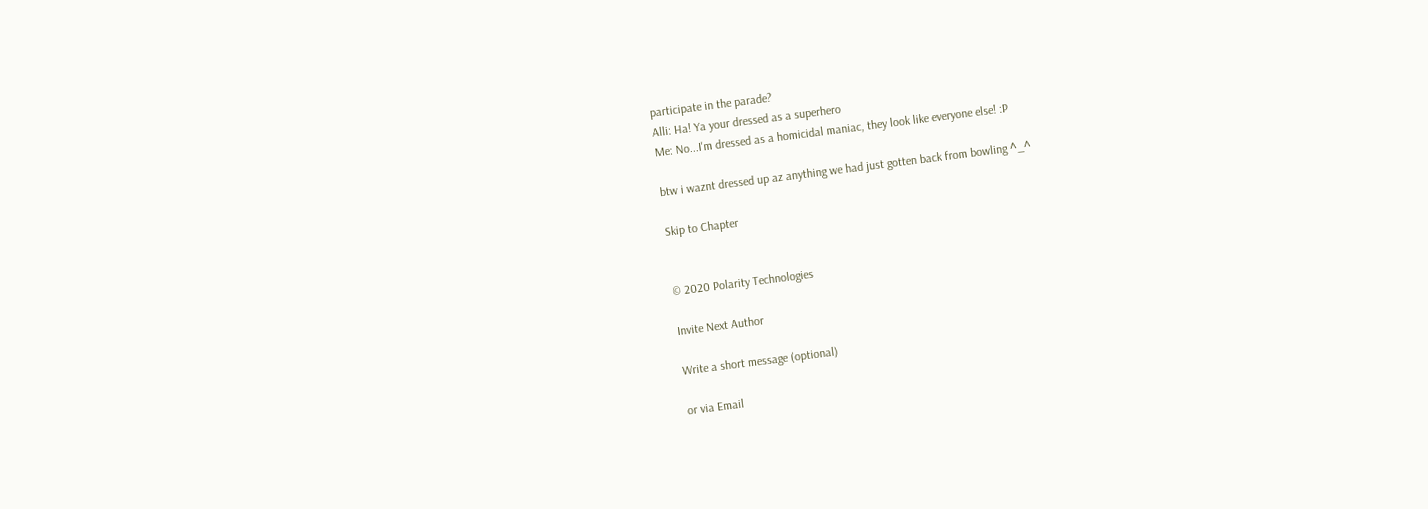participate in the parade?
Alli: Ha! Ya your dressed as a superhero
Me: No...I'm dressed as a homicidal maniac, they look like everyone else! :P

btw i waznt dressed up az anything we had just gotten back from bowling ^_^

Skip to Chapter


© 2020 Polarity Technologies

Invite Next Author

Write a short message (optional)

or via Email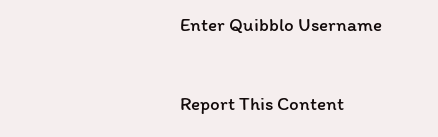Enter Quibblo Username


Report This Content